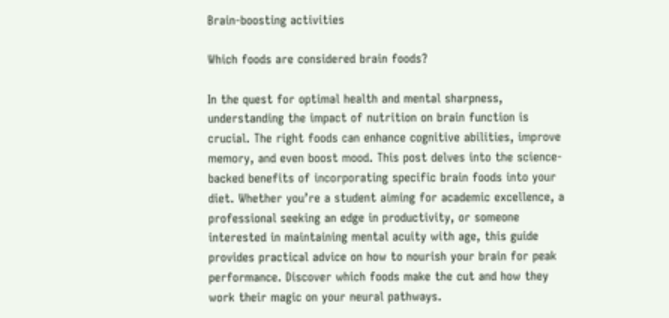Brain-boosting activities

Which foods are considered brain foods?

In the quest for optimal health and mental sharpness, understanding the impact of nutrition on brain function is crucial. The right foods can enhance cognitive abilities, improve memory, and even boost mood. This post delves into the science-backed benefits of incorporating specific brain foods into your diet. Whether you’re a student aiming for academic excellence, a professional seeking an edge in productivity, or someone interested in maintaining mental acuity with age, this guide provides practical advice on how to nourish your brain for peak performance. Discover which foods make the cut and how they work their magic on your neural pathways.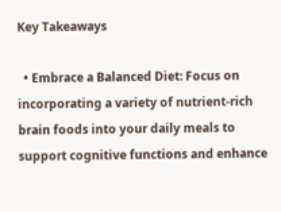Key Takeaways

  • Embrace a Balanced Diet: Focus on incorporating a variety of nutrient-rich brain foods into your daily meals to support cognitive functions and enhance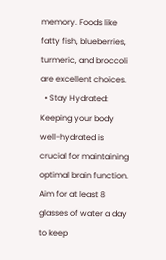memory. Foods like fatty fish, blueberries, turmeric, and broccoli are excellent choices.
  • Stay Hydrated: Keeping your body well-hydrated is crucial for maintaining optimal brain function. Aim for at least 8 glasses of water a day to keep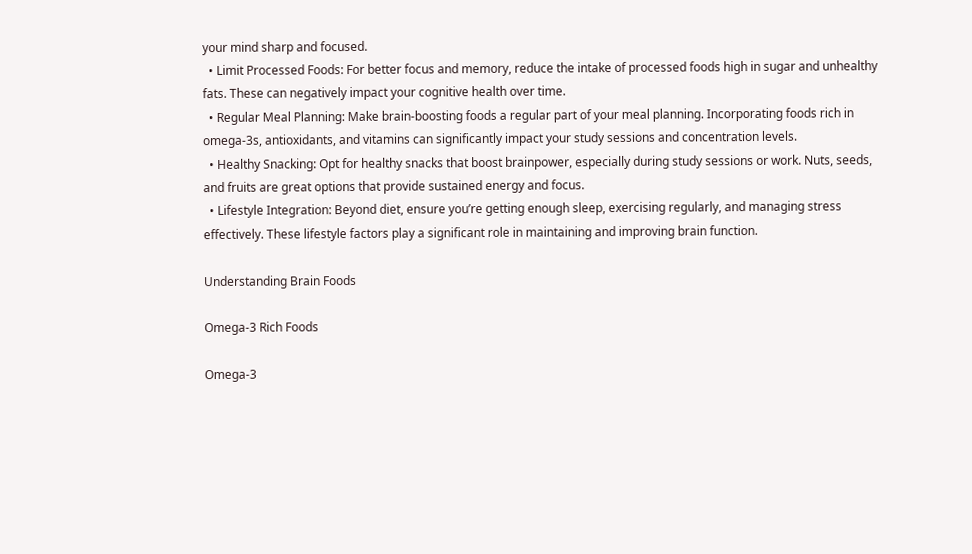your mind sharp and focused.
  • Limit Processed Foods: For better focus and memory, reduce the intake of processed foods high in sugar and unhealthy fats. These can negatively impact your cognitive health over time.
  • Regular Meal Planning: Make brain-boosting foods a regular part of your meal planning. Incorporating foods rich in omega-3s, antioxidants, and vitamins can significantly impact your study sessions and concentration levels.
  • Healthy Snacking: Opt for healthy snacks that boost brainpower, especially during study sessions or work. Nuts, seeds, and fruits are great options that provide sustained energy and focus.
  • Lifestyle Integration: Beyond diet, ensure you’re getting enough sleep, exercising regularly, and managing stress effectively. These lifestyle factors play a significant role in maintaining and improving brain function.

Understanding Brain Foods

Omega-3 Rich Foods

Omega-3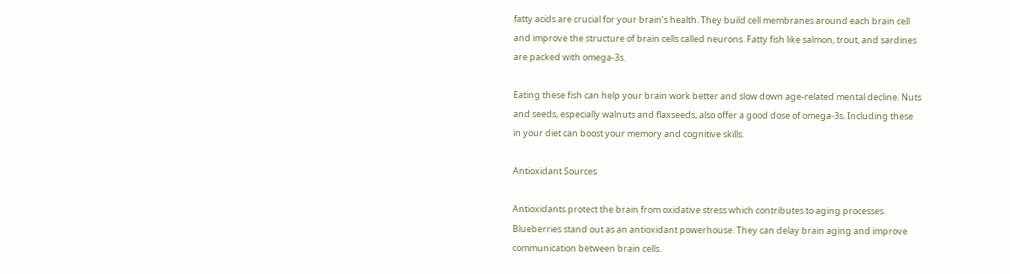fatty acids are crucial for your brain’s health. They build cell membranes around each brain cell and improve the structure of brain cells called neurons. Fatty fish like salmon, trout, and sardines are packed with omega-3s.

Eating these fish can help your brain work better and slow down age-related mental decline. Nuts and seeds, especially walnuts and flaxseeds, also offer a good dose of omega-3s. Including these in your diet can boost your memory and cognitive skills.

Antioxidant Sources

Antioxidants protect the brain from oxidative stress which contributes to aging processes. Blueberries stand out as an antioxidant powerhouse. They can delay brain aging and improve communication between brain cells.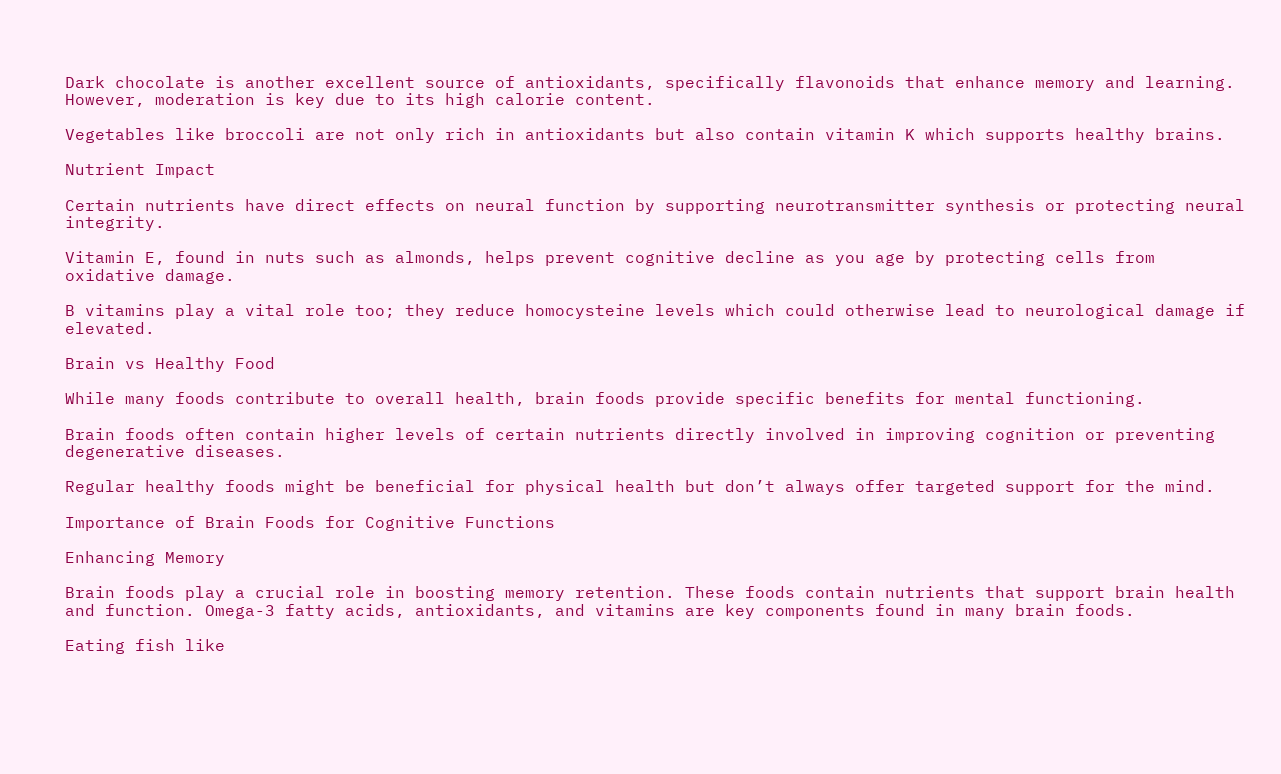Dark chocolate is another excellent source of antioxidants, specifically flavonoids that enhance memory and learning. However, moderation is key due to its high calorie content.

Vegetables like broccoli are not only rich in antioxidants but also contain vitamin K which supports healthy brains.

Nutrient Impact

Certain nutrients have direct effects on neural function by supporting neurotransmitter synthesis or protecting neural integrity.

Vitamin E, found in nuts such as almonds, helps prevent cognitive decline as you age by protecting cells from oxidative damage.

B vitamins play a vital role too; they reduce homocysteine levels which could otherwise lead to neurological damage if elevated.

Brain vs Healthy Food

While many foods contribute to overall health, brain foods provide specific benefits for mental functioning.

Brain foods often contain higher levels of certain nutrients directly involved in improving cognition or preventing degenerative diseases.

Regular healthy foods might be beneficial for physical health but don’t always offer targeted support for the mind.

Importance of Brain Foods for Cognitive Functions

Enhancing Memory

Brain foods play a crucial role in boosting memory retention. These foods contain nutrients that support brain health and function. Omega-3 fatty acids, antioxidants, and vitamins are key components found in many brain foods.

Eating fish like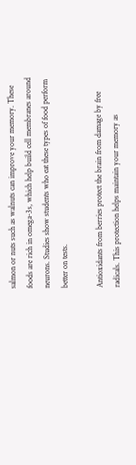salmon or nuts such as walnuts can improve your memory. These foods are rich in omega-3s, which help build cell membranes around neurons. Studies show students who eat these types of food perform better on tests.

Antioxidants from berries protect the brain from damage by free radicals. This protection helps maintain your memory as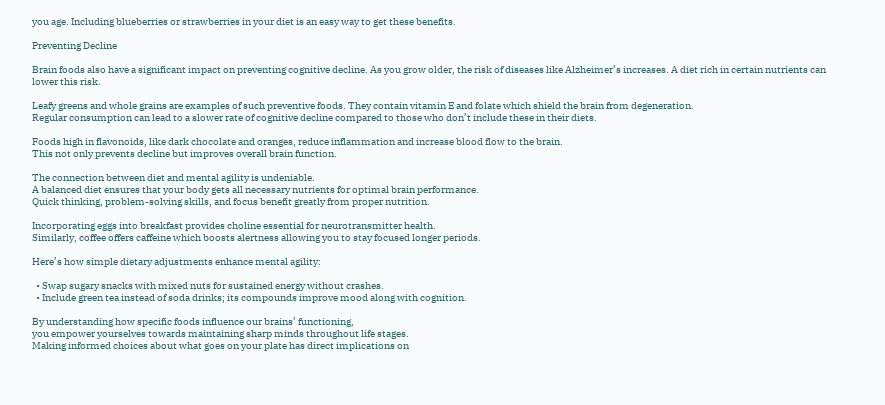you age. Including blueberries or strawberries in your diet is an easy way to get these benefits.

Preventing Decline

Brain foods also have a significant impact on preventing cognitive decline. As you grow older, the risk of diseases like Alzheimer’s increases. A diet rich in certain nutrients can lower this risk.

Leafy greens and whole grains are examples of such preventive foods. They contain vitamin E and folate which shield the brain from degeneration.
Regular consumption can lead to a slower rate of cognitive decline compared to those who don’t include these in their diets.

Foods high in flavonoids, like dark chocolate and oranges, reduce inflammation and increase blood flow to the brain.
This not only prevents decline but improves overall brain function.

The connection between diet and mental agility is undeniable.
A balanced diet ensures that your body gets all necessary nutrients for optimal brain performance.
Quick thinking, problem-solving skills, and focus benefit greatly from proper nutrition.

Incorporating eggs into breakfast provides choline essential for neurotransmitter health.
Similarly, coffee offers caffeine which boosts alertness allowing you to stay focused longer periods.

Here’s how simple dietary adjustments enhance mental agility:

  • Swap sugary snacks with mixed nuts for sustained energy without crashes.
  • Include green tea instead of soda drinks; its compounds improve mood along with cognition.

By understanding how specific foods influence our brains’ functioning,
you empower yourselves towards maintaining sharp minds throughout life stages.
Making informed choices about what goes on your plate has direct implications on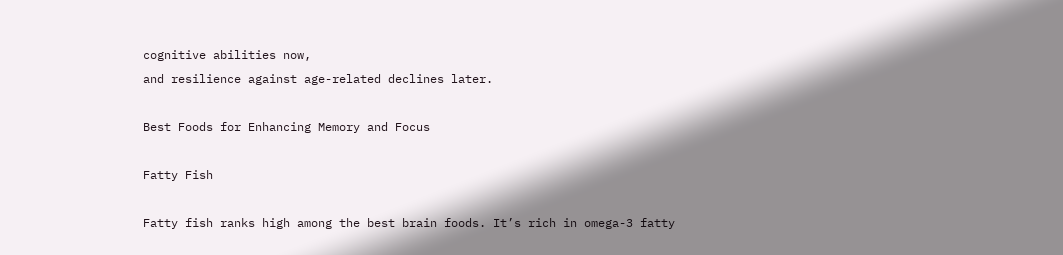cognitive abilities now,
and resilience against age-related declines later.

Best Foods for Enhancing Memory and Focus

Fatty Fish

Fatty fish ranks high among the best brain foods. It’s rich in omega-3 fatty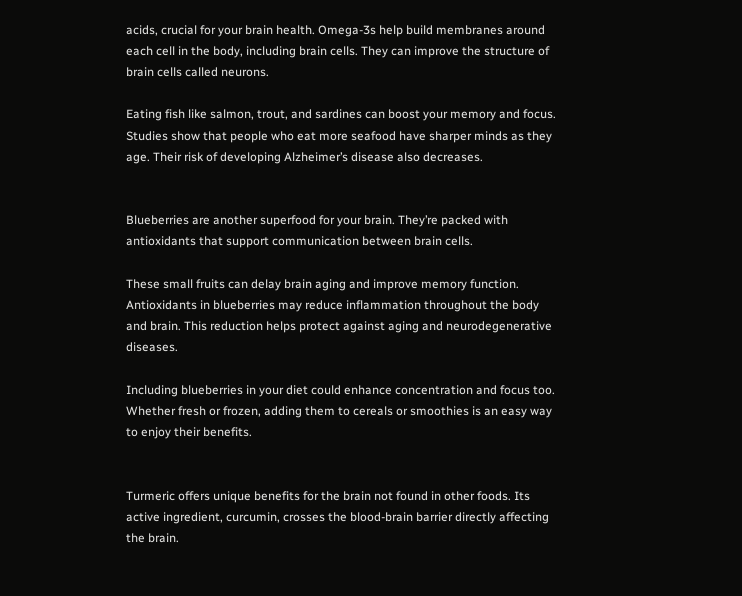acids, crucial for your brain health. Omega-3s help build membranes around each cell in the body, including brain cells. They can improve the structure of brain cells called neurons.

Eating fish like salmon, trout, and sardines can boost your memory and focus. Studies show that people who eat more seafood have sharper minds as they age. Their risk of developing Alzheimer’s disease also decreases.


Blueberries are another superfood for your brain. They’re packed with antioxidants that support communication between brain cells.

These small fruits can delay brain aging and improve memory function. Antioxidants in blueberries may reduce inflammation throughout the body and brain. This reduction helps protect against aging and neurodegenerative diseases.

Including blueberries in your diet could enhance concentration and focus too. Whether fresh or frozen, adding them to cereals or smoothies is an easy way to enjoy their benefits.


Turmeric offers unique benefits for the brain not found in other foods. Its active ingredient, curcumin, crosses the blood-brain barrier directly affecting the brain.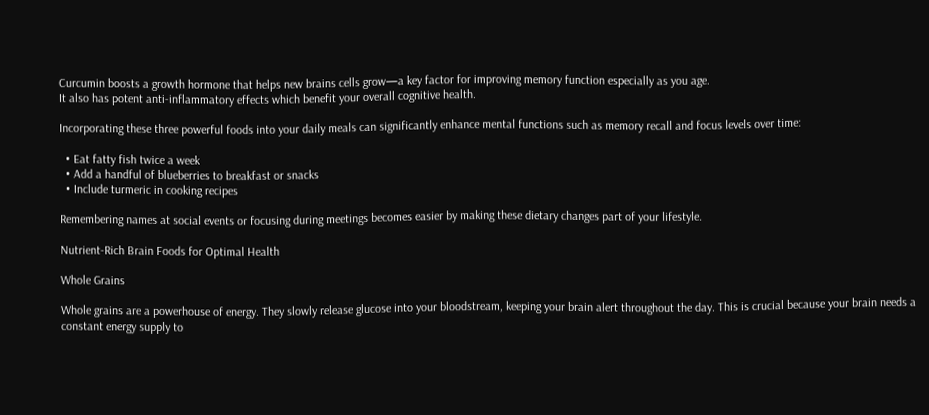Curcumin boosts a growth hormone that helps new brains cells grow—a key factor for improving memory function especially as you age.
It also has potent anti-inflammatory effects which benefit your overall cognitive health.

Incorporating these three powerful foods into your daily meals can significantly enhance mental functions such as memory recall and focus levels over time:

  • Eat fatty fish twice a week
  • Add a handful of blueberries to breakfast or snacks
  • Include turmeric in cooking recipes

Remembering names at social events or focusing during meetings becomes easier by making these dietary changes part of your lifestyle.

Nutrient-Rich Brain Foods for Optimal Health

Whole Grains

Whole grains are a powerhouse of energy. They slowly release glucose into your bloodstream, keeping your brain alert throughout the day. This is crucial because your brain needs a constant energy supply to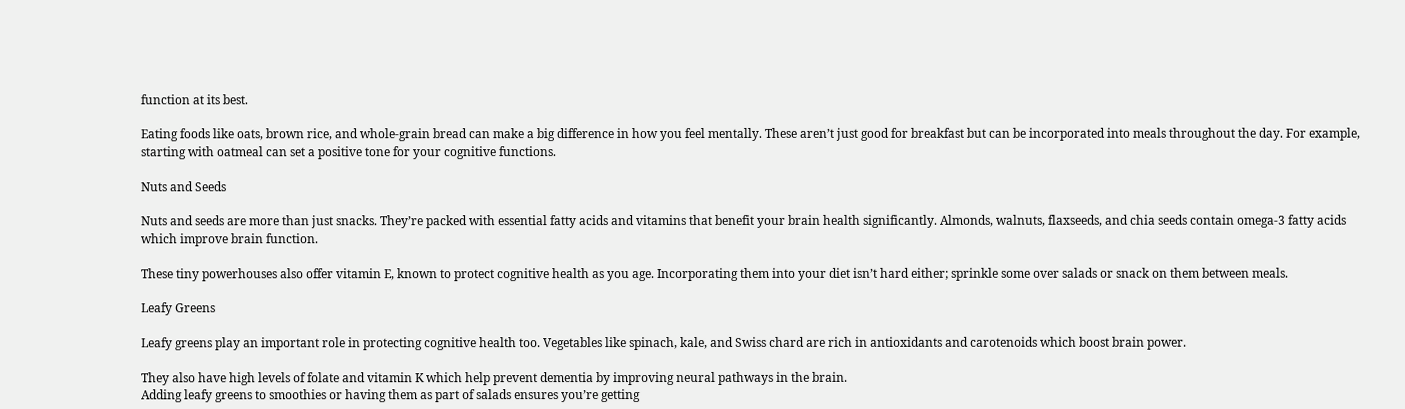function at its best.

Eating foods like oats, brown rice, and whole-grain bread can make a big difference in how you feel mentally. These aren’t just good for breakfast but can be incorporated into meals throughout the day. For example, starting with oatmeal can set a positive tone for your cognitive functions.

Nuts and Seeds

Nuts and seeds are more than just snacks. They’re packed with essential fatty acids and vitamins that benefit your brain health significantly. Almonds, walnuts, flaxseeds, and chia seeds contain omega-3 fatty acids which improve brain function.

These tiny powerhouses also offer vitamin E, known to protect cognitive health as you age. Incorporating them into your diet isn’t hard either; sprinkle some over salads or snack on them between meals.

Leafy Greens

Leafy greens play an important role in protecting cognitive health too. Vegetables like spinach, kale, and Swiss chard are rich in antioxidants and carotenoids which boost brain power.

They also have high levels of folate and vitamin K which help prevent dementia by improving neural pathways in the brain.
Adding leafy greens to smoothies or having them as part of salads ensures you’re getting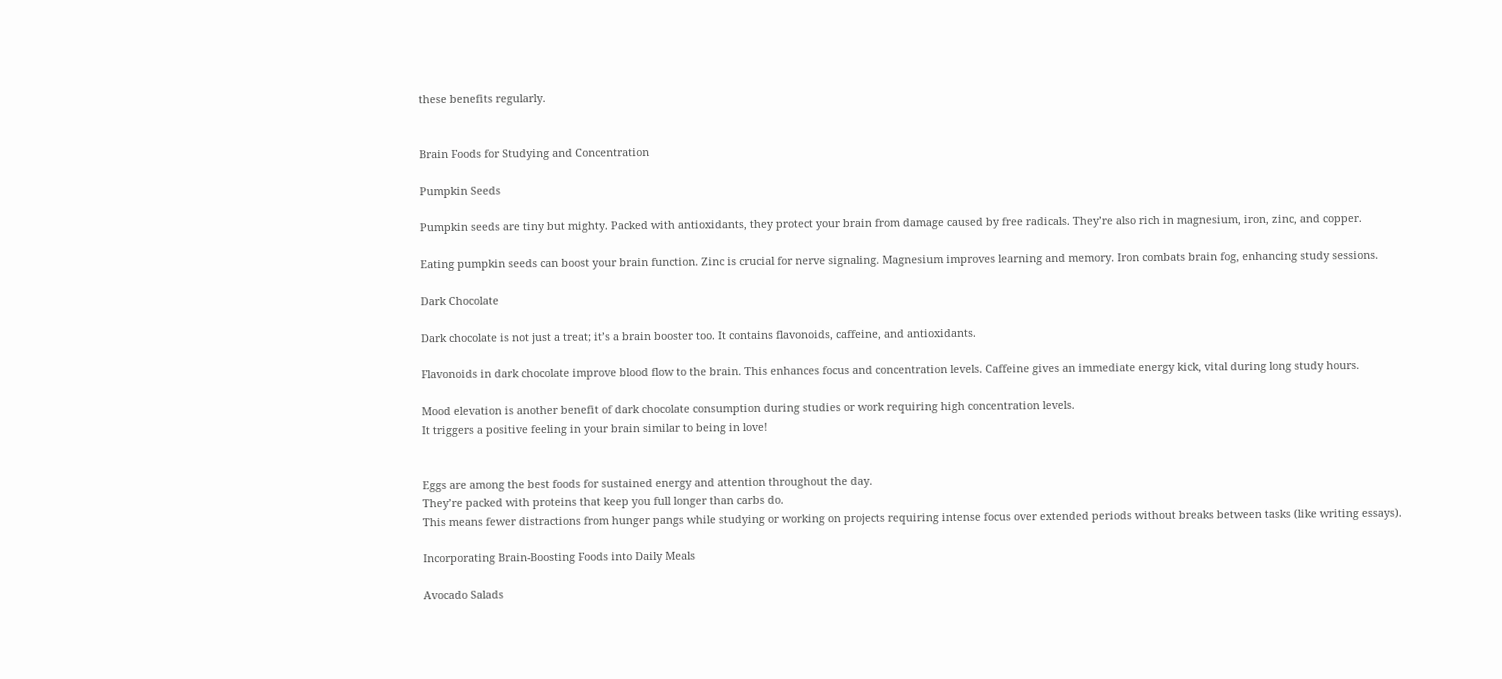these benefits regularly.


Brain Foods for Studying and Concentration

Pumpkin Seeds

Pumpkin seeds are tiny but mighty. Packed with antioxidants, they protect your brain from damage caused by free radicals. They’re also rich in magnesium, iron, zinc, and copper.

Eating pumpkin seeds can boost your brain function. Zinc is crucial for nerve signaling. Magnesium improves learning and memory. Iron combats brain fog, enhancing study sessions.

Dark Chocolate

Dark chocolate is not just a treat; it’s a brain booster too. It contains flavonoids, caffeine, and antioxidants.

Flavonoids in dark chocolate improve blood flow to the brain. This enhances focus and concentration levels. Caffeine gives an immediate energy kick, vital during long study hours.

Mood elevation is another benefit of dark chocolate consumption during studies or work requiring high concentration levels.
It triggers a positive feeling in your brain similar to being in love!


Eggs are among the best foods for sustained energy and attention throughout the day.
They’re packed with proteins that keep you full longer than carbs do.
This means fewer distractions from hunger pangs while studying or working on projects requiring intense focus over extended periods without breaks between tasks (like writing essays).

Incorporating Brain-Boosting Foods into Daily Meals

Avocado Salads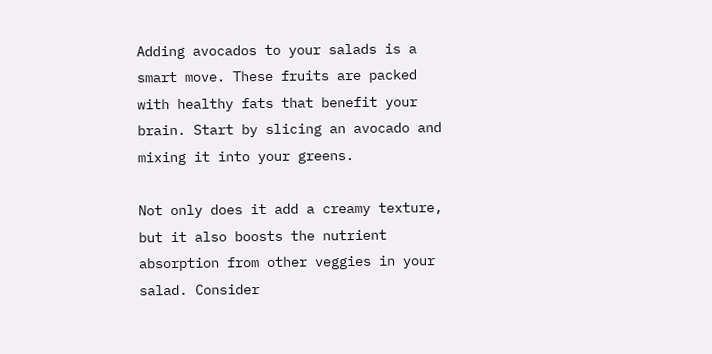Adding avocados to your salads is a smart move. These fruits are packed with healthy fats that benefit your brain. Start by slicing an avocado and mixing it into your greens.

Not only does it add a creamy texture, but it also boosts the nutrient absorption from other veggies in your salad. Consider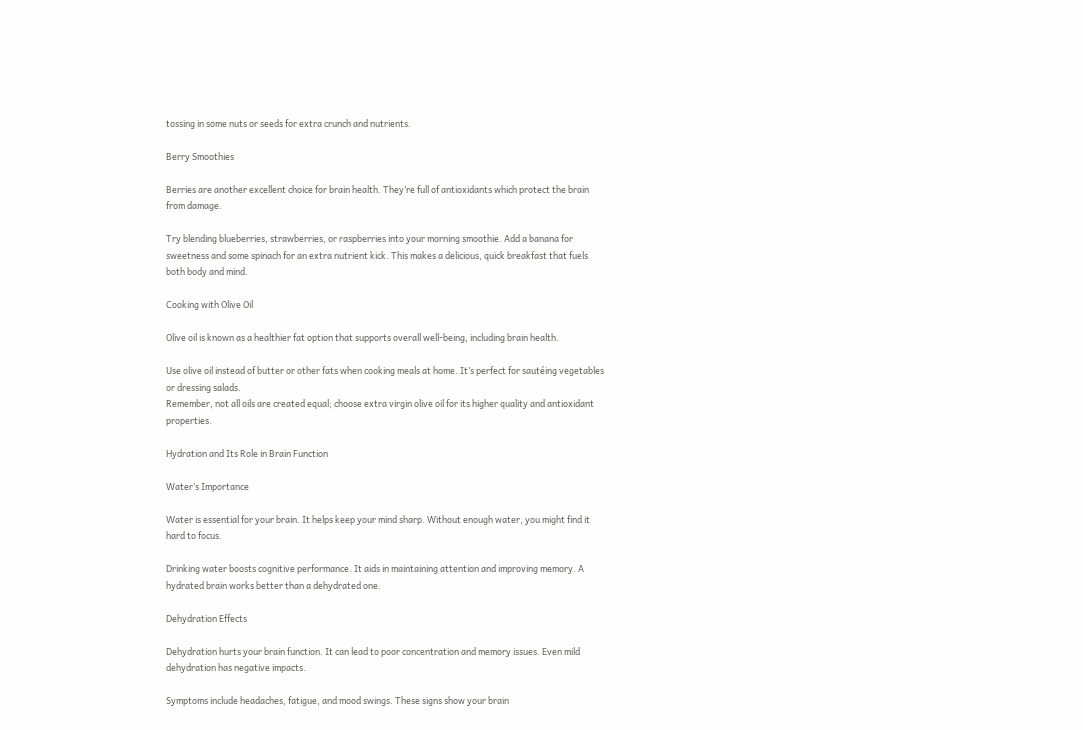tossing in some nuts or seeds for extra crunch and nutrients.

Berry Smoothies

Berries are another excellent choice for brain health. They’re full of antioxidants which protect the brain from damage.

Try blending blueberries, strawberries, or raspberries into your morning smoothie. Add a banana for sweetness and some spinach for an extra nutrient kick. This makes a delicious, quick breakfast that fuels both body and mind.

Cooking with Olive Oil

Olive oil is known as a healthier fat option that supports overall well-being, including brain health.

Use olive oil instead of butter or other fats when cooking meals at home. It’s perfect for sautéing vegetables or dressing salads.
Remember, not all oils are created equal; choose extra virgin olive oil for its higher quality and antioxidant properties.

Hydration and Its Role in Brain Function

Water’s Importance

Water is essential for your brain. It helps keep your mind sharp. Without enough water, you might find it hard to focus.

Drinking water boosts cognitive performance. It aids in maintaining attention and improving memory. A hydrated brain works better than a dehydrated one.

Dehydration Effects

Dehydration hurts your brain function. It can lead to poor concentration and memory issues. Even mild dehydration has negative impacts.

Symptoms include headaches, fatigue, and mood swings. These signs show your brain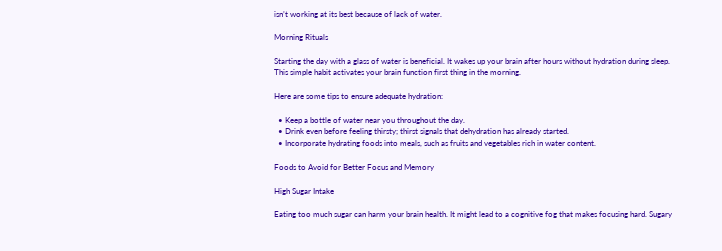isn’t working at its best because of lack of water.

Morning Rituals

Starting the day with a glass of water is beneficial. It wakes up your brain after hours without hydration during sleep.
This simple habit activates your brain function first thing in the morning.

Here are some tips to ensure adequate hydration:

  • Keep a bottle of water near you throughout the day.
  • Drink even before feeling thirsty; thirst signals that dehydration has already started.
  • Incorporate hydrating foods into meals, such as fruits and vegetables rich in water content.

Foods to Avoid for Better Focus and Memory

High Sugar Intake

Eating too much sugar can harm your brain health. It might lead to a cognitive fog that makes focusing hard. Sugary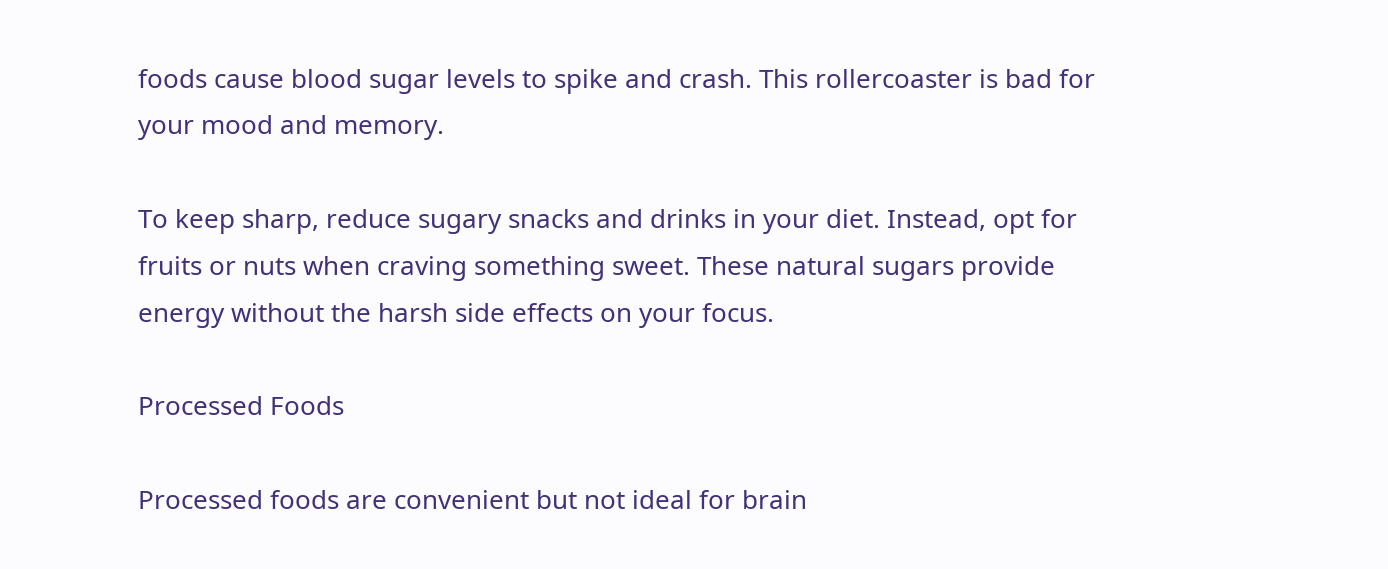foods cause blood sugar levels to spike and crash. This rollercoaster is bad for your mood and memory.

To keep sharp, reduce sugary snacks and drinks in your diet. Instead, opt for fruits or nuts when craving something sweet. These natural sugars provide energy without the harsh side effects on your focus.

Processed Foods

Processed foods are convenient but not ideal for brain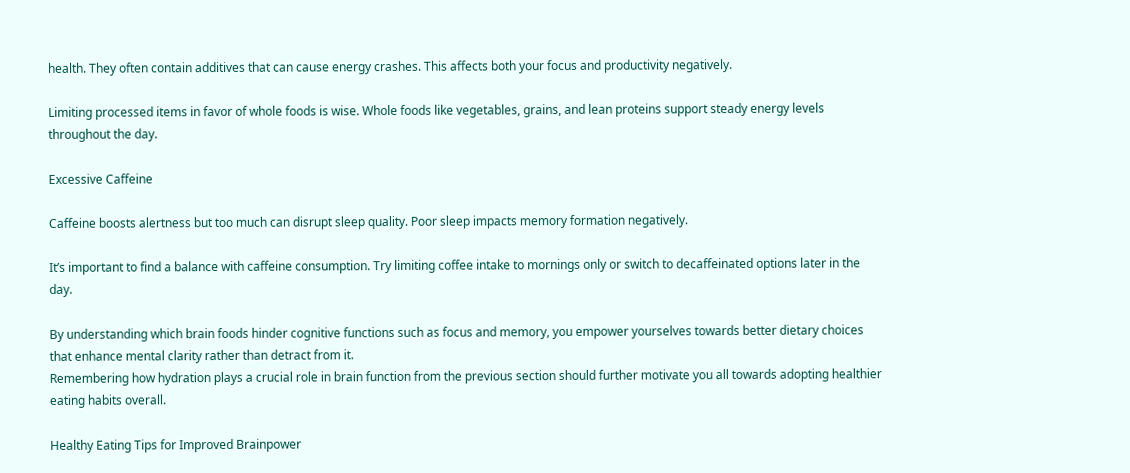health. They often contain additives that can cause energy crashes. This affects both your focus and productivity negatively.

Limiting processed items in favor of whole foods is wise. Whole foods like vegetables, grains, and lean proteins support steady energy levels throughout the day.

Excessive Caffeine

Caffeine boosts alertness but too much can disrupt sleep quality. Poor sleep impacts memory formation negatively.

It’s important to find a balance with caffeine consumption. Try limiting coffee intake to mornings only or switch to decaffeinated options later in the day.

By understanding which brain foods hinder cognitive functions such as focus and memory, you empower yourselves towards better dietary choices that enhance mental clarity rather than detract from it.
Remembering how hydration plays a crucial role in brain function from the previous section should further motivate you all towards adopting healthier eating habits overall.

Healthy Eating Tips for Improved Brainpower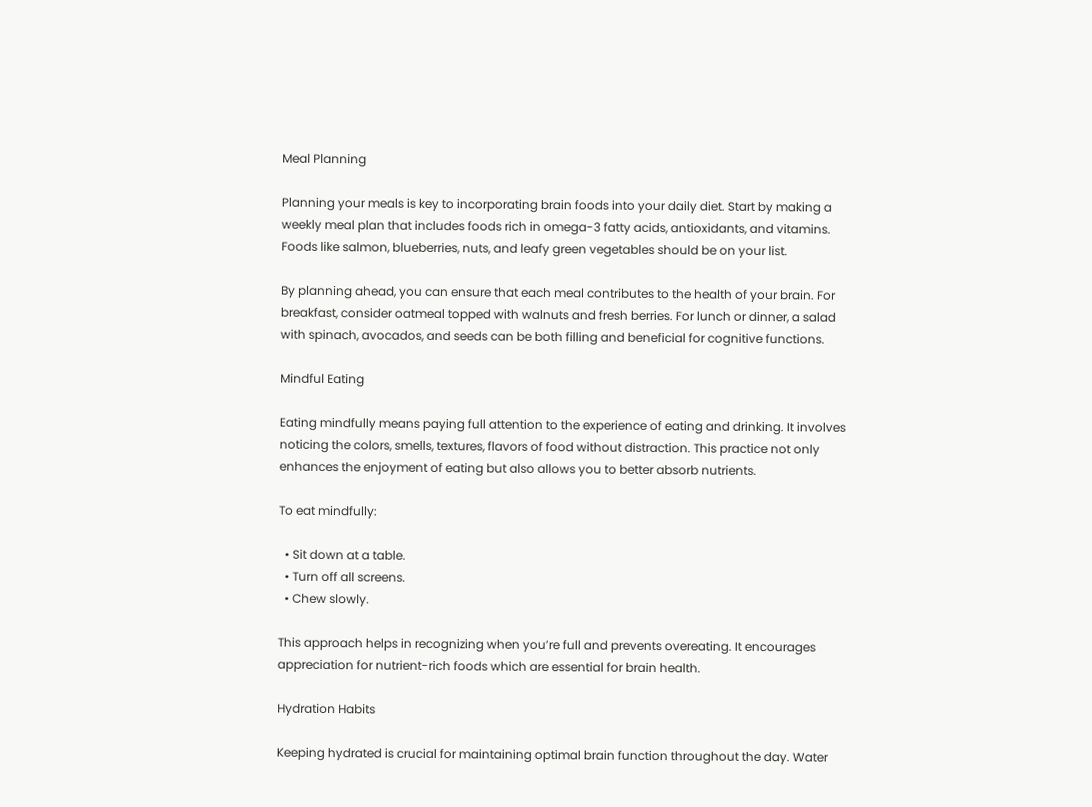Meal Planning

Planning your meals is key to incorporating brain foods into your daily diet. Start by making a weekly meal plan that includes foods rich in omega-3 fatty acids, antioxidants, and vitamins. Foods like salmon, blueberries, nuts, and leafy green vegetables should be on your list.

By planning ahead, you can ensure that each meal contributes to the health of your brain. For breakfast, consider oatmeal topped with walnuts and fresh berries. For lunch or dinner, a salad with spinach, avocados, and seeds can be both filling and beneficial for cognitive functions.

Mindful Eating

Eating mindfully means paying full attention to the experience of eating and drinking. It involves noticing the colors, smells, textures, flavors of food without distraction. This practice not only enhances the enjoyment of eating but also allows you to better absorb nutrients.

To eat mindfully:

  • Sit down at a table.
  • Turn off all screens.
  • Chew slowly.

This approach helps in recognizing when you’re full and prevents overeating. It encourages appreciation for nutrient-rich foods which are essential for brain health.

Hydration Habits

Keeping hydrated is crucial for maintaining optimal brain function throughout the day. Water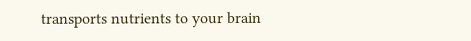transports nutrients to your brain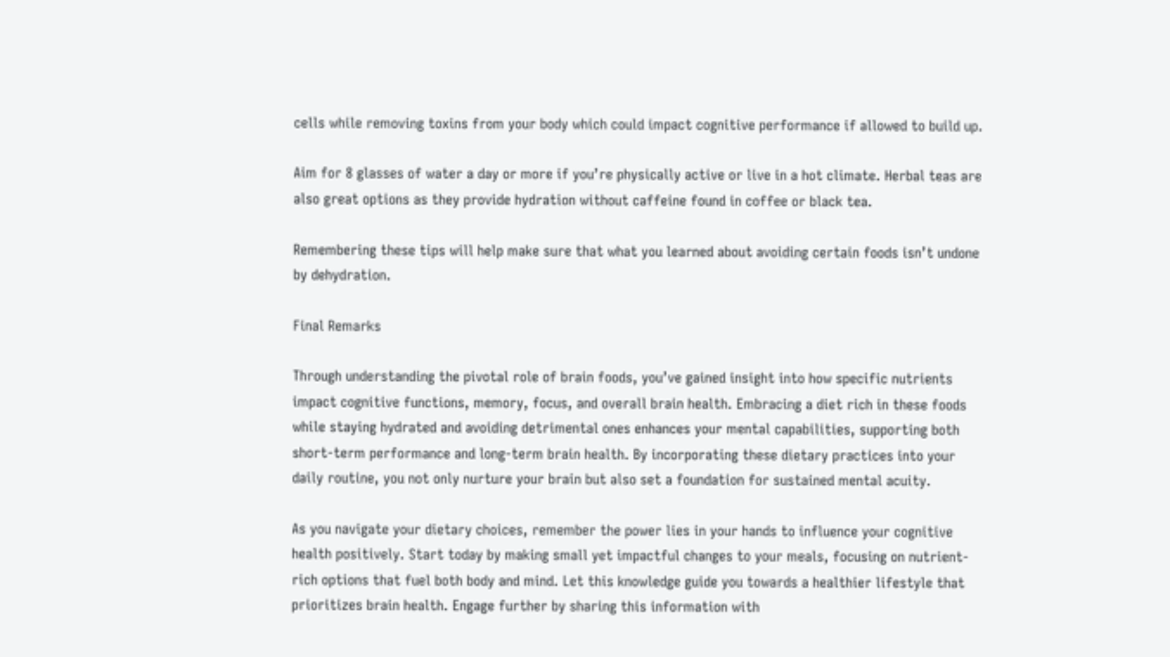cells while removing toxins from your body which could impact cognitive performance if allowed to build up.

Aim for 8 glasses of water a day or more if you’re physically active or live in a hot climate. Herbal teas are also great options as they provide hydration without caffeine found in coffee or black tea.

Remembering these tips will help make sure that what you learned about avoiding certain foods isn’t undone by dehydration.

Final Remarks

Through understanding the pivotal role of brain foods, you’ve gained insight into how specific nutrients impact cognitive functions, memory, focus, and overall brain health. Embracing a diet rich in these foods while staying hydrated and avoiding detrimental ones enhances your mental capabilities, supporting both short-term performance and long-term brain health. By incorporating these dietary practices into your daily routine, you not only nurture your brain but also set a foundation for sustained mental acuity.

As you navigate your dietary choices, remember the power lies in your hands to influence your cognitive health positively. Start today by making small yet impactful changes to your meals, focusing on nutrient-rich options that fuel both body and mind. Let this knowledge guide you towards a healthier lifestyle that prioritizes brain health. Engage further by sharing this information with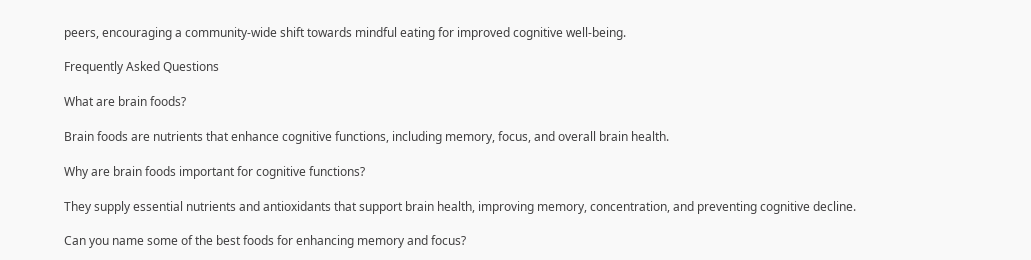peers, encouraging a community-wide shift towards mindful eating for improved cognitive well-being.

Frequently Asked Questions

What are brain foods?

Brain foods are nutrients that enhance cognitive functions, including memory, focus, and overall brain health.

Why are brain foods important for cognitive functions?

They supply essential nutrients and antioxidants that support brain health, improving memory, concentration, and preventing cognitive decline.

Can you name some of the best foods for enhancing memory and focus?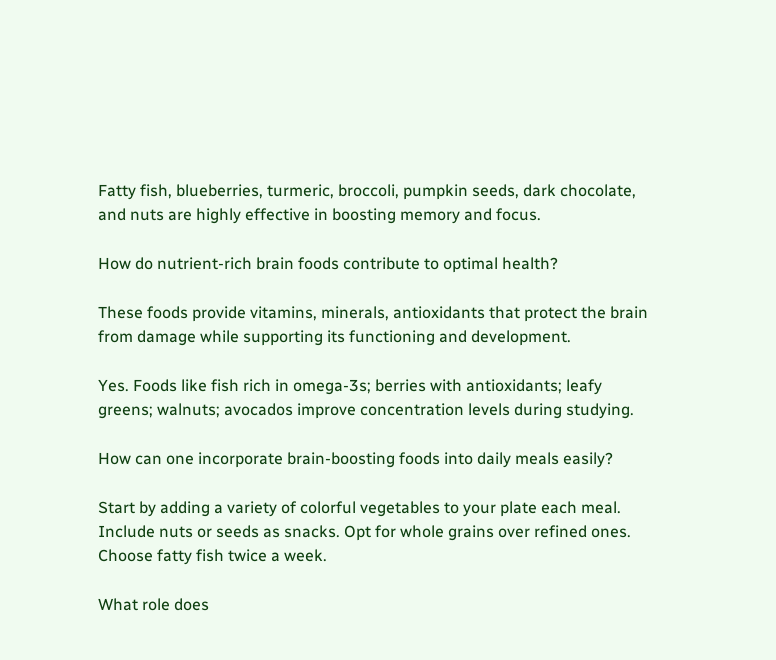Fatty fish, blueberries, turmeric, broccoli, pumpkin seeds, dark chocolate, and nuts are highly effective in boosting memory and focus.

How do nutrient-rich brain foods contribute to optimal health?

These foods provide vitamins, minerals, antioxidants that protect the brain from damage while supporting its functioning and development.

Yes. Foods like fish rich in omega-3s; berries with antioxidants; leafy greens; walnuts; avocados improve concentration levels during studying.

How can one incorporate brain-boosting foods into daily meals easily?

Start by adding a variety of colorful vegetables to your plate each meal. Include nuts or seeds as snacks. Opt for whole grains over refined ones. Choose fatty fish twice a week.

What role does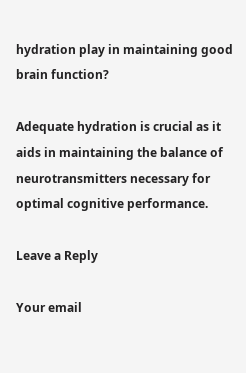hydration play in maintaining good brain function?

Adequate hydration is crucial as it aids in maintaining the balance of neurotransmitters necessary for optimal cognitive performance.

Leave a Reply

Your email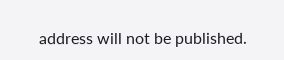address will not be published.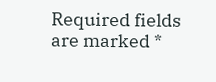Required fields are marked *